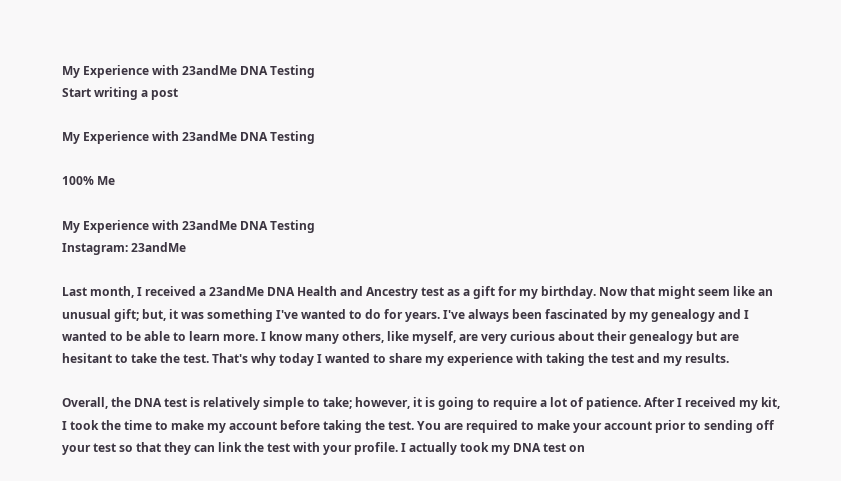My Experience with 23andMe DNA Testing
Start writing a post

My Experience with 23andMe DNA Testing

100% Me

My Experience with 23andMe DNA Testing
Instagram: 23andMe

Last month, I received a 23andMe DNA Health and Ancestry test as a gift for my birthday. Now that might seem like an unusual gift; but, it was something I've wanted to do for years. I've always been fascinated by my genealogy and I wanted to be able to learn more. I know many others, like myself, are very curious about their genealogy but are hesitant to take the test. That's why today I wanted to share my experience with taking the test and my results.

Overall, the DNA test is relatively simple to take; however, it is going to require a lot of patience. After I received my kit, I took the time to make my account before taking the test. You are required to make your account prior to sending off your test so that they can link the test with your profile. I actually took my DNA test on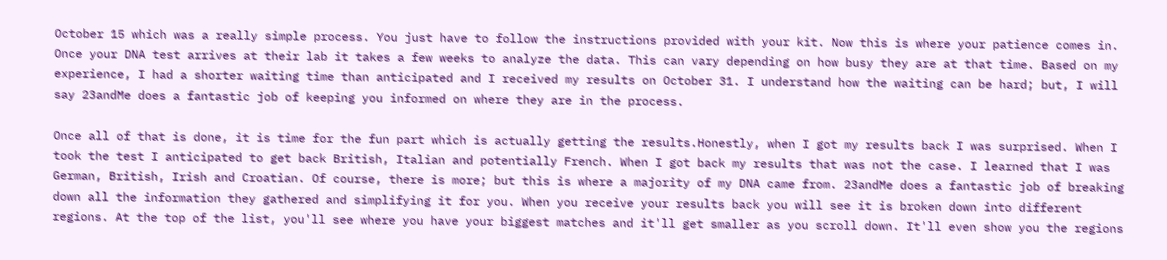October 15 which was a really simple process. You just have to follow the instructions provided with your kit. Now this is where your patience comes in. Once your DNA test arrives at their lab it takes a few weeks to analyze the data. This can vary depending on how busy they are at that time. Based on my experience, I had a shorter waiting time than anticipated and I received my results on October 31. I understand how the waiting can be hard; but, I will say 23andMe does a fantastic job of keeping you informed on where they are in the process.

Once all of that is done, it is time for the fun part which is actually getting the results.Honestly, when I got my results back I was surprised. When I took the test I anticipated to get back British, Italian and potentially French. When I got back my results that was not the case. I learned that I was German, British, Irish and Croatian. Of course, there is more; but this is where a majority of my DNA came from. 23andMe does a fantastic job of breaking down all the information they gathered and simplifying it for you. When you receive your results back you will see it is broken down into different regions. At the top of the list, you'll see where you have your biggest matches and it'll get smaller as you scroll down. It'll even show you the regions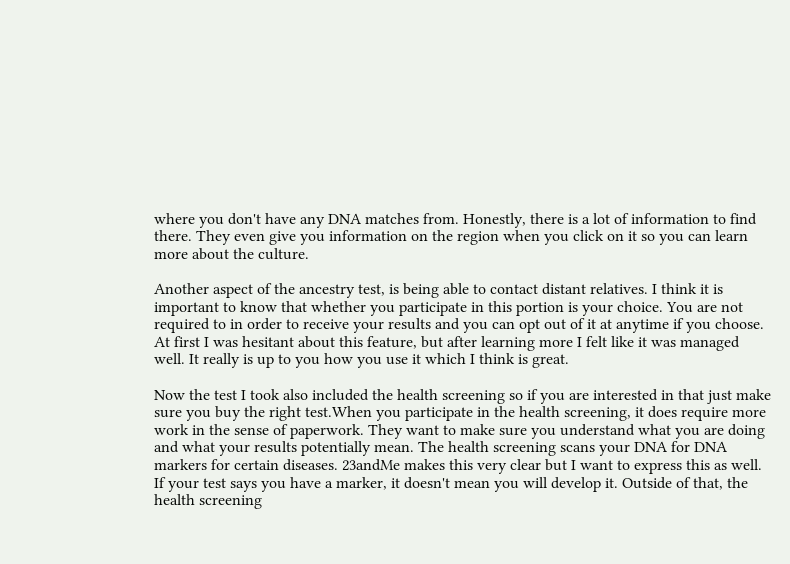where you don't have any DNA matches from. Honestly, there is a lot of information to find there. They even give you information on the region when you click on it so you can learn more about the culture.

Another aspect of the ancestry test, is being able to contact distant relatives. I think it is important to know that whether you participate in this portion is your choice. You are not required to in order to receive your results and you can opt out of it at anytime if you choose. At first I was hesitant about this feature, but after learning more I felt like it was managed well. It really is up to you how you use it which I think is great.

Now the test I took also included the health screening so if you are interested in that just make sure you buy the right test.When you participate in the health screening, it does require more work in the sense of paperwork. They want to make sure you understand what you are doing and what your results potentially mean. The health screening scans your DNA for DNA markers for certain diseases. 23andMe makes this very clear but I want to express this as well. If your test says you have a marker, it doesn't mean you will develop it. Outside of that, the health screening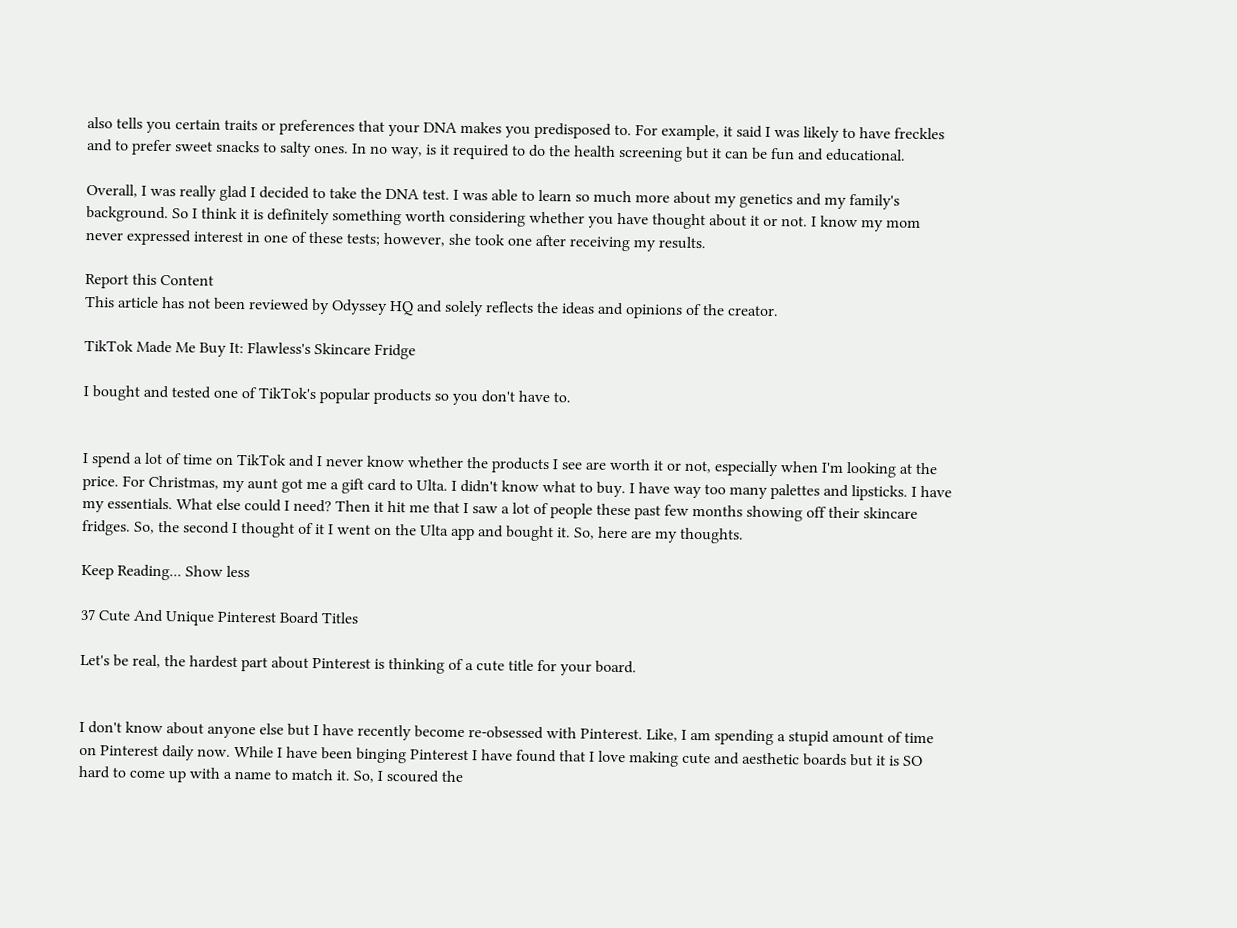also tells you certain traits or preferences that your DNA makes you predisposed to. For example, it said I was likely to have freckles and to prefer sweet snacks to salty ones. In no way, is it required to do the health screening but it can be fun and educational.

Overall, I was really glad I decided to take the DNA test. I was able to learn so much more about my genetics and my family's background. So I think it is definitely something worth considering whether you have thought about it or not. I know my mom never expressed interest in one of these tests; however, she took one after receiving my results.

Report this Content
This article has not been reviewed by Odyssey HQ and solely reflects the ideas and opinions of the creator.

TikTok Made Me Buy It: Flawless's Skincare Fridge

I bought and tested one of TikTok's popular products so you don't have to.


I spend a lot of time on TikTok and I never know whether the products I see are worth it or not, especially when I'm looking at the price. For Christmas, my aunt got me a gift card to Ulta. I didn't know what to buy. I have way too many palettes and lipsticks. I have my essentials. What else could I need? Then it hit me that I saw a lot of people these past few months showing off their skincare fridges. So, the second I thought of it I went on the Ulta app and bought it. So, here are my thoughts.

Keep Reading... Show less

37 Cute And Unique Pinterest Board Titles

Let's be real, the hardest part about Pinterest is thinking of a cute title for your board.


I don't know about anyone else but I have recently become re-obsessed with Pinterest. Like, I am spending a stupid amount of time on Pinterest daily now. While I have been binging Pinterest I have found that I love making cute and aesthetic boards but it is SO hard to come up with a name to match it. So, I scoured the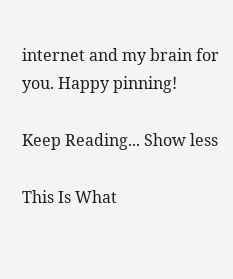internet and my brain for you. Happy pinning!

Keep Reading... Show less

This Is What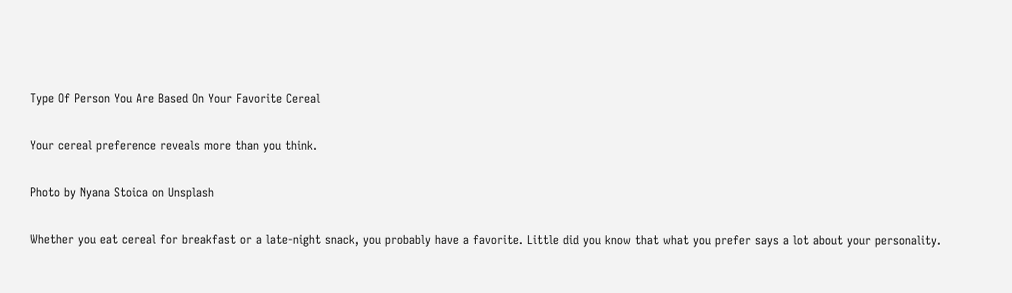Type Of Person You Are Based On Your Favorite Cereal

Your cereal preference reveals more than you think.

Photo by Nyana Stoica on Unsplash

Whether you eat cereal for breakfast or a late-night snack, you probably have a favorite. Little did you know that what you prefer says a lot about your personality.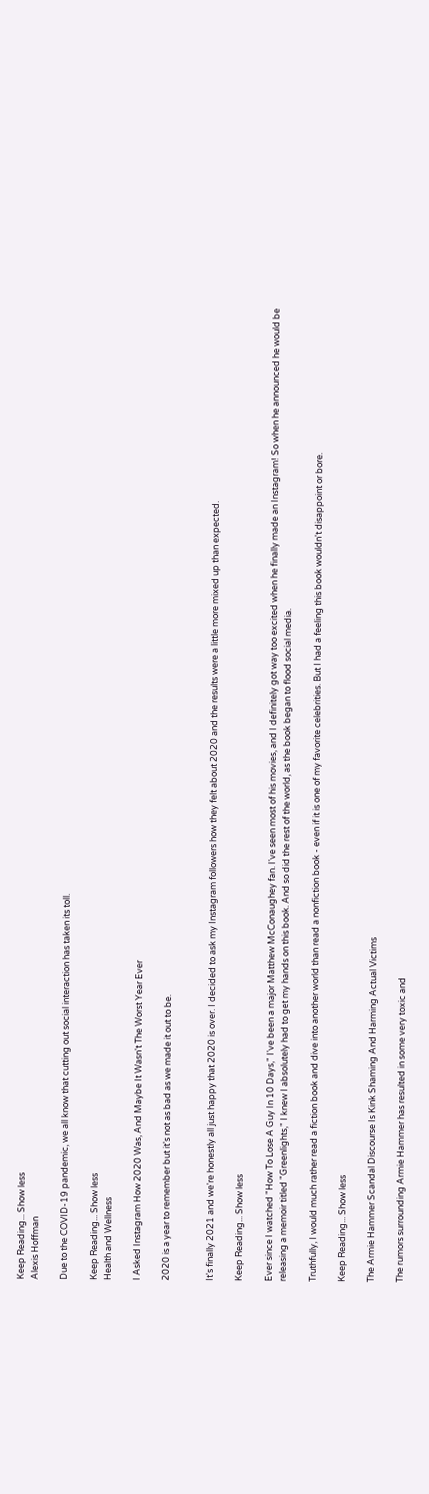Keep Reading... Show less
Alexis Hoffman

Due to the COVID-19 pandemic, we all know that cutting out social interaction has taken its toll.

Keep Reading... Show less
Health and Wellness

I Asked Instagram How 2020 Was, And Maybe It Wasn't The Worst Year Ever

2020 is a year to remember but it's not as bad as we made it out to be.


It's finally 2021 and we're honestly all just happy that 2020 is over. I decided to ask my Instagram followers how they felt about 2020 and the results were a little more mixed up than expected.

Keep Reading... Show less

Ever since I watched "How To Lose A Guy In 10 Days," I've been a major Matthew McConaughey fan. I've seen most of his movies, and I definitely got way too excited when he finally made an Instagram! So when he announced he would be releasing a memoir titled "Greenlights," I knew I absolutely had to get my hands on this book. And so did the rest of the world, as the book began to flood social media.

Truthfully, I would much rather read a fiction book and dive into another world than read a nonfiction book - even if it is one of my favorite celebrities. But I had a feeling this book wouldn't disappoint or bore.

Keep Reading... Show less

The Armie Hammer Scandal Discourse Is Kink Shaming And Harming Actual Victims

The rumors surrounding Armie Hammer has resulted in some very toxic and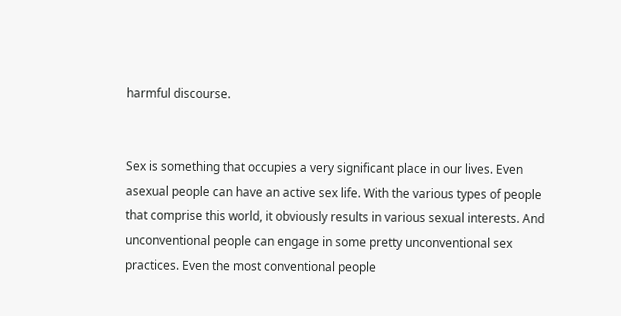harmful discourse.


Sex is something that occupies a very significant place in our lives. Even asexual people can have an active sex life. With the various types of people that comprise this world, it obviously results in various sexual interests. And unconventional people can engage in some pretty unconventional sex practices. Even the most conventional people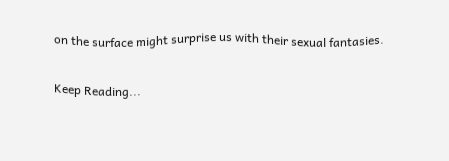on the surface might surprise us with their sexual fantasies.

Keep Reading...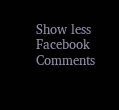Show less
Facebook Comments